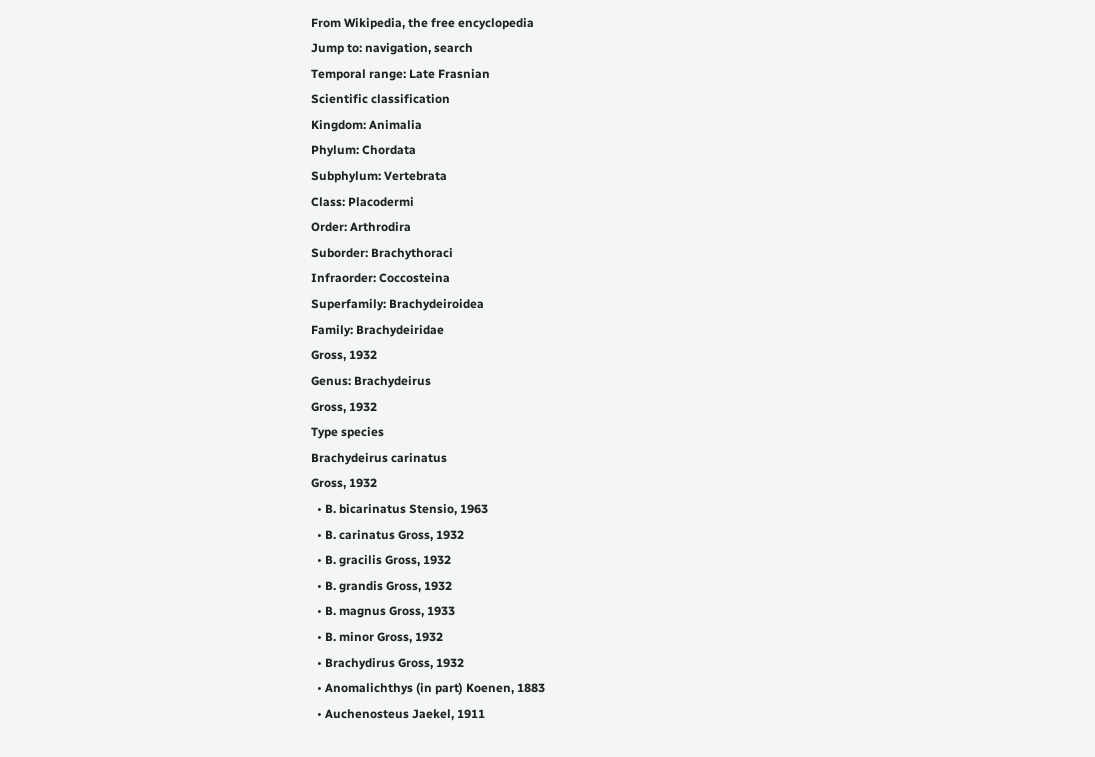From Wikipedia, the free encyclopedia
Jump to: navigation, search
Temporal range: Late Frasnian
Scientific classification
Kingdom: Animalia
Phylum: Chordata
Subphylum: Vertebrata
Class: Placodermi
Order: Arthrodira
Suborder: Brachythoraci
Infraorder: Coccosteina
Superfamily: Brachydeiroidea
Family: Brachydeiridae
Gross, 1932
Genus: Brachydeirus
Gross, 1932
Type species
Brachydeirus carinatus
Gross, 1932
  • B. bicarinatus Stensio, 1963
  • B. carinatus Gross, 1932
  • B. gracilis Gross, 1932
  • B. grandis Gross, 1932
  • B. magnus Gross, 1933
  • B. minor Gross, 1932
  • Brachydirus Gross, 1932
  • Anomalichthys (in part) Koenen, 1883
  • Auchenosteus Jaekel, 1911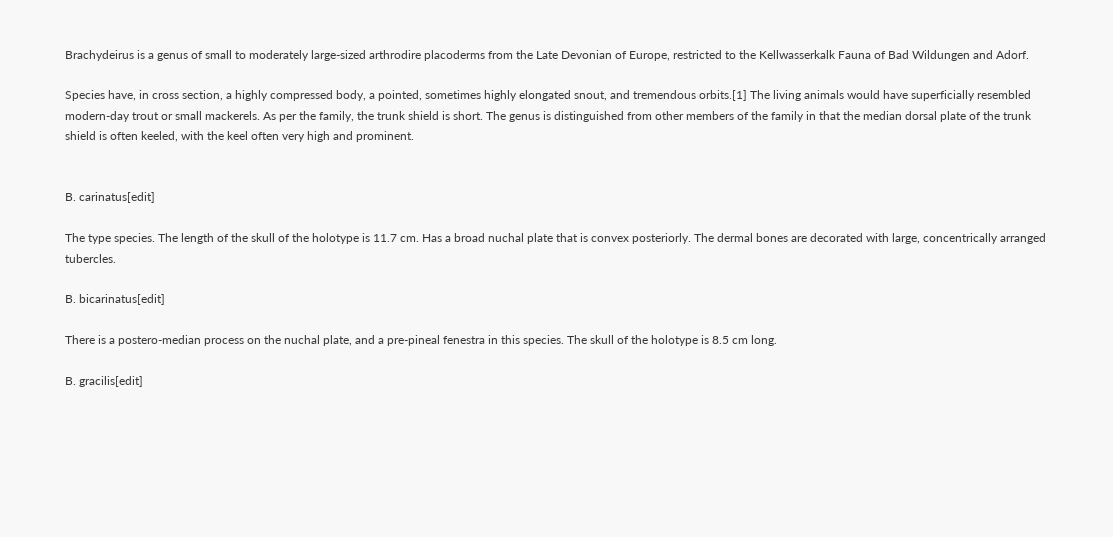Brachydeirus is a genus of small to moderately large-sized arthrodire placoderms from the Late Devonian of Europe, restricted to the Kellwasserkalk Fauna of Bad Wildungen and Adorf.

Species have, in cross section, a highly compressed body, a pointed, sometimes highly elongated snout, and tremendous orbits.[1] The living animals would have superficially resembled modern-day trout or small mackerels. As per the family, the trunk shield is short. The genus is distinguished from other members of the family in that the median dorsal plate of the trunk shield is often keeled, with the keel often very high and prominent.


B. carinatus[edit]

The type species. The length of the skull of the holotype is 11.7 cm. Has a broad nuchal plate that is convex posteriorly. The dermal bones are decorated with large, concentrically arranged tubercles.

B. bicarinatus[edit]

There is a postero-median process on the nuchal plate, and a pre-pineal fenestra in this species. The skull of the holotype is 8.5 cm long.

B. gracilis[edit]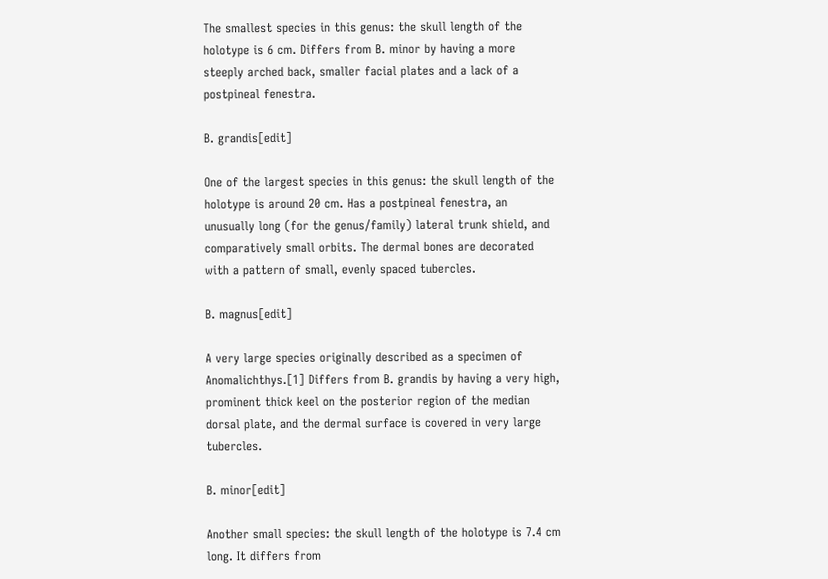The smallest species in this genus: the skull length of the holotype is 6 cm. Differs from B. minor by having a more steeply arched back, smaller facial plates and a lack of a postpineal fenestra.

B. grandis[edit]

One of the largest species in this genus: the skull length of the holotype is around 20 cm. Has a postpineal fenestra, an unusually long (for the genus/family) lateral trunk shield, and comparatively small orbits. The dermal bones are decorated with a pattern of small, evenly spaced tubercles.

B. magnus[edit]

A very large species originally described as a specimen of Anomalichthys.[1] Differs from B. grandis by having a very high, prominent thick keel on the posterior region of the median dorsal plate, and the dermal surface is covered in very large tubercles.

B. minor[edit]

Another small species: the skull length of the holotype is 7.4 cm long. It differs from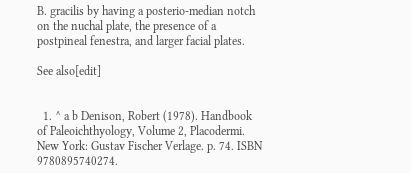B. gracilis by having a posterio-median notch on the nuchal plate, the presence of a postpineal fenestra, and larger facial plates.

See also[edit]


  1. ^ a b Denison, Robert (1978). Handbook of Paleoichthyology, Volume 2, Placodermi. New York: Gustav Fischer Verlage. p. 74. ISBN 9780895740274.